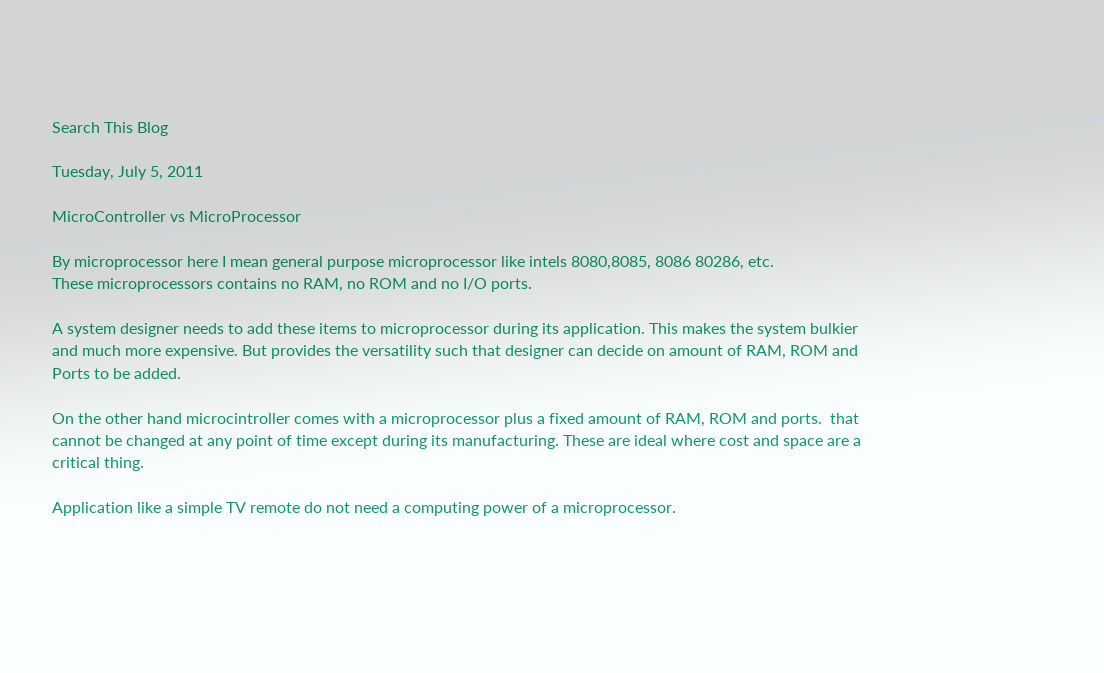Search This Blog

Tuesday, July 5, 2011

MicroController vs MicroProcessor

By microprocessor here I mean general purpose microprocessor like intels 8080,8085, 8086 80286, etc.
These microprocessors contains no RAM, no ROM and no I/O ports.

A system designer needs to add these items to microprocessor during its application. This makes the system bulkier and much more expensive. But provides the versatility such that designer can decide on amount of RAM, ROM and Ports to be added.

On the other hand microcintroller comes with a microprocessor plus a fixed amount of RAM, ROM and ports.  that cannot be changed at any point of time except during its manufacturing. These are ideal where cost and space are a critical thing.

Application like a simple TV remote do not need a computing power of a microprocessor.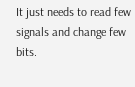It just needs to read few signals and change few bits.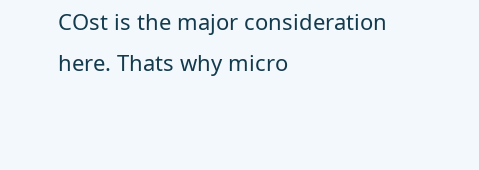COst is the major consideration here. Thats why micro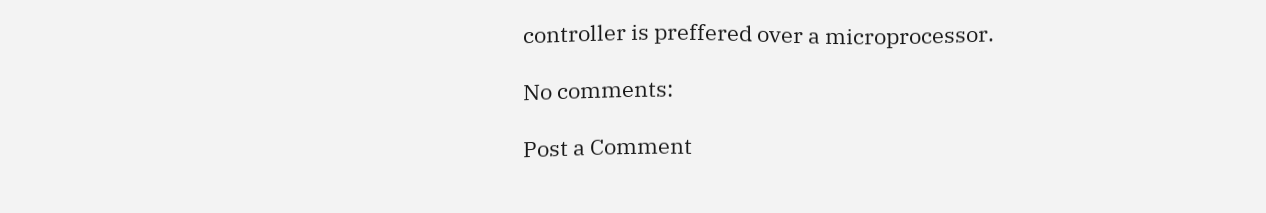controller is preffered over a microprocessor.

No comments:

Post a Comment